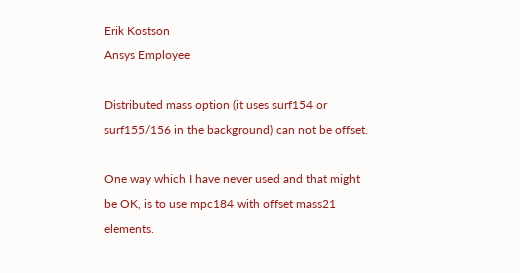Erik Kostson
Ansys Employee

Distributed mass option (it uses surf154 or surf155/156 in the background) can not be offset.

One way which I have never used and that might be OK, is to use mpc184 with offset mass21 elements.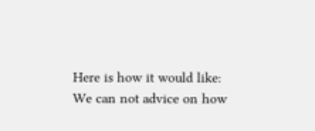Here is how it would like:
We can not advice on how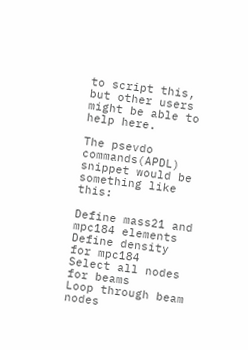to script this, but other users might be able to help here.

The psevdo commands(APDL) snippet would be something like this:

Define mass21 and mpc184 elements
Define density for mpc184
Select all nodes for beams
Loop through beam nodes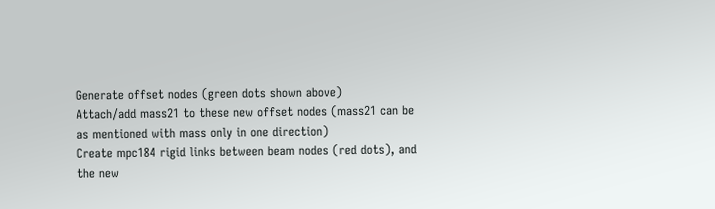Generate offset nodes (green dots shown above)
Attach/add mass21 to these new offset nodes (mass21 can be as mentioned with mass only in one direction)
Create mpc184 rigid links between beam nodes (red dots), and the new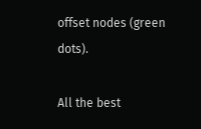offset nodes (green dots).

All the best